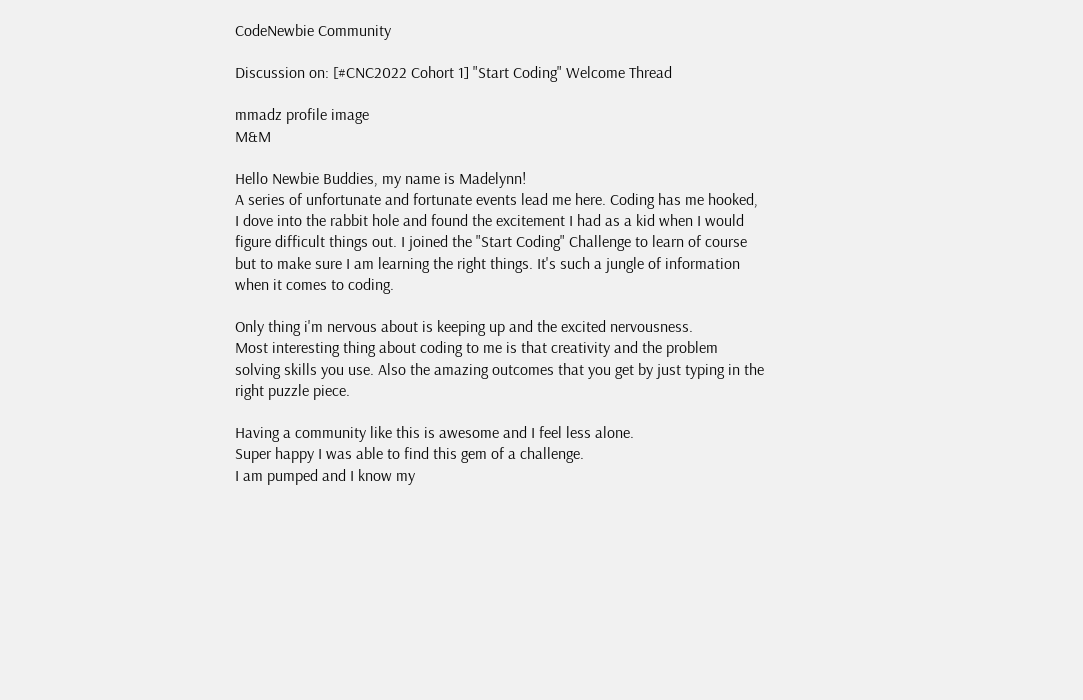CodeNewbie Community

Discussion on: [#CNC2022 Cohort 1] "Start Coding" Welcome Thread

mmadz profile image
M&M

Hello Newbie Buddies, my name is Madelynn!
A series of unfortunate and fortunate events lead me here. Coding has me hooked, I dove into the rabbit hole and found the excitement I had as a kid when I would figure difficult things out. I joined the "Start Coding" Challenge to learn of course but to make sure I am learning the right things. It's such a jungle of information when it comes to coding.

Only thing i'm nervous about is keeping up and the excited nervousness.
Most interesting thing about coding to me is that creativity and the problem solving skills you use. Also the amazing outcomes that you get by just typing in the right puzzle piece.

Having a community like this is awesome and I feel less alone.
Super happy I was able to find this gem of a challenge.
I am pumped and I know my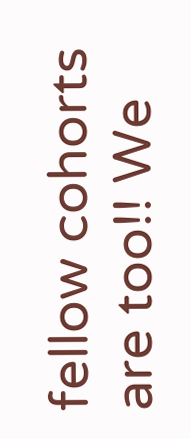fellow cohorts are too!! We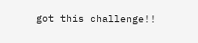got this challenge!!